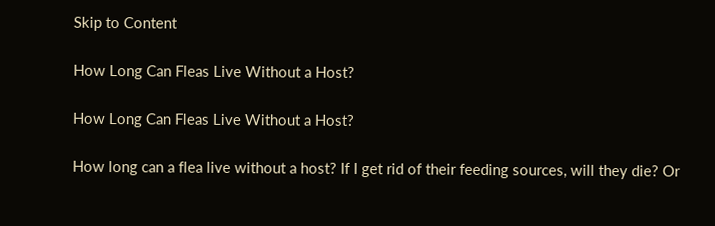Skip to Content

How Long Can Fleas Live Without a Host?

How Long Can Fleas Live Without a Host?

How long can a flea live without a host? If I get rid of their feeding sources, will they die? Or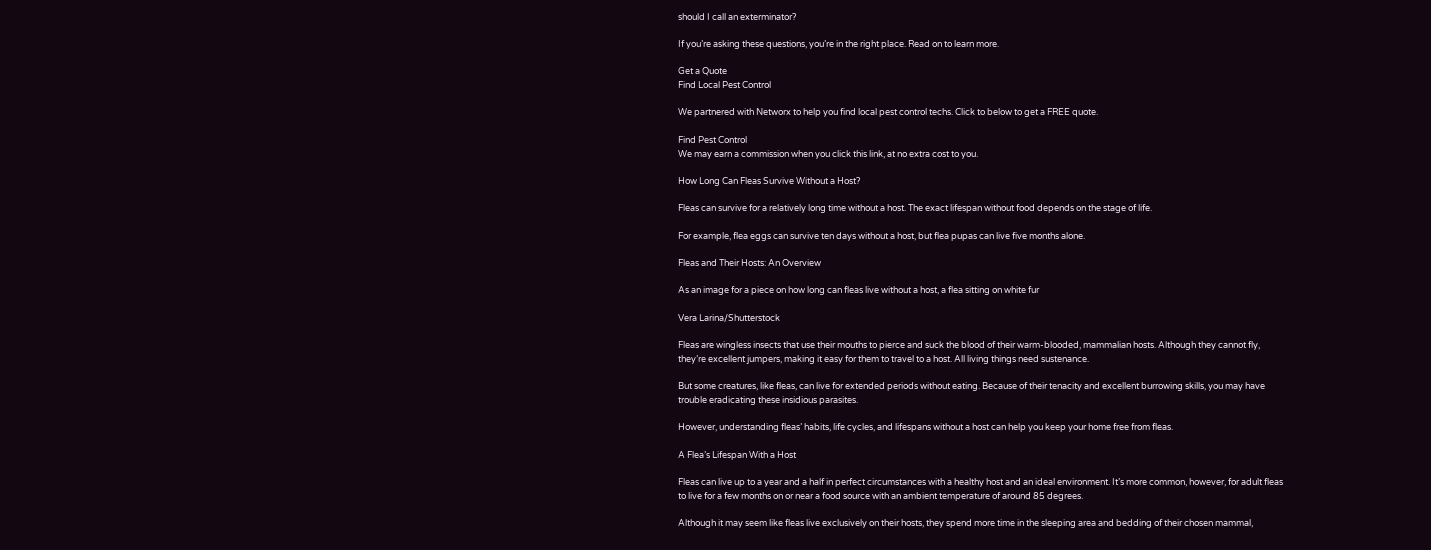should I call an exterminator?

If you’re asking these questions, you’re in the right place. Read on to learn more.

Get a Quote
Find Local Pest Control

We partnered with Networx to help you find local pest control techs. Click to below to get a FREE quote.

Find Pest Control
We may earn a commission when you click this link, at no extra cost to you.

How Long Can Fleas Survive Without a Host?

Fleas can survive for a relatively long time without a host. The exact lifespan without food depends on the stage of life.

For example, flea eggs can survive ten days without a host, but flea pupas can live five months alone.

Fleas and Their Hosts: An Overview

As an image for a piece on how long can fleas live without a host, a flea sitting on white fur

Vera Larina/Shutterstock

Fleas are wingless insects that use their mouths to pierce and suck the blood of their warm-blooded, mammalian hosts. Although they cannot fly, they’re excellent jumpers, making it easy for them to travel to a host. All living things need sustenance.

But some creatures, like fleas, can live for extended periods without eating. Because of their tenacity and excellent burrowing skills, you may have trouble eradicating these insidious parasites.

However, understanding fleas’ habits, life cycles, and lifespans without a host can help you keep your home free from fleas.

A Flea’s Lifespan With a Host

Fleas can live up to a year and a half in perfect circumstances with a healthy host and an ideal environment. It’s more common, however, for adult fleas to live for a few months on or near a food source with an ambient temperature of around 85 degrees.

Although it may seem like fleas live exclusively on their hosts, they spend more time in the sleeping area and bedding of their chosen mammal,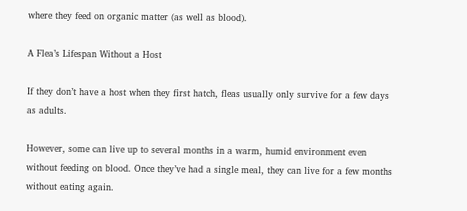where they feed on organic matter (as well as blood).

A Flea’s Lifespan Without a Host

If they don’t have a host when they first hatch, fleas usually only survive for a few days as adults.

However, some can live up to several months in a warm, humid environment even without feeding on blood. Once they’ve had a single meal, they can live for a few months without eating again.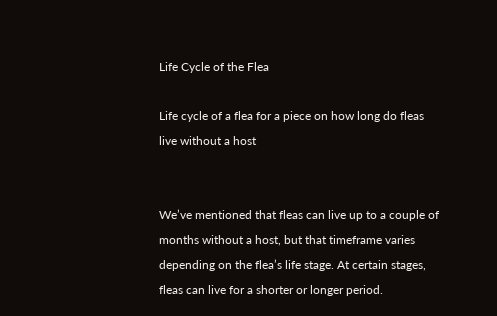Life Cycle of the Flea

Life cycle of a flea for a piece on how long do fleas live without a host


We’ve mentioned that fleas can live up to a couple of months without a host, but that timeframe varies depending on the flea’s life stage. At certain stages, fleas can live for a shorter or longer period.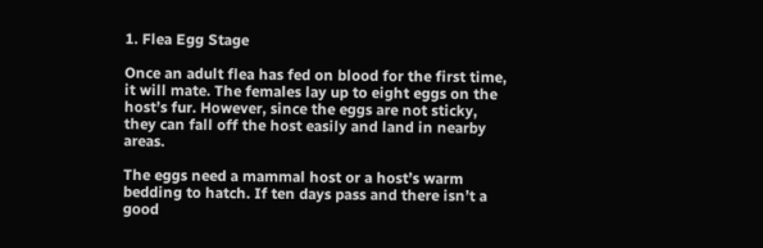1. Flea Egg Stage

Once an adult flea has fed on blood for the first time, it will mate. The females lay up to eight eggs on the host’s fur. However, since the eggs are not sticky, they can fall off the host easily and land in nearby areas.

The eggs need a mammal host or a host’s warm bedding to hatch. If ten days pass and there isn’t a good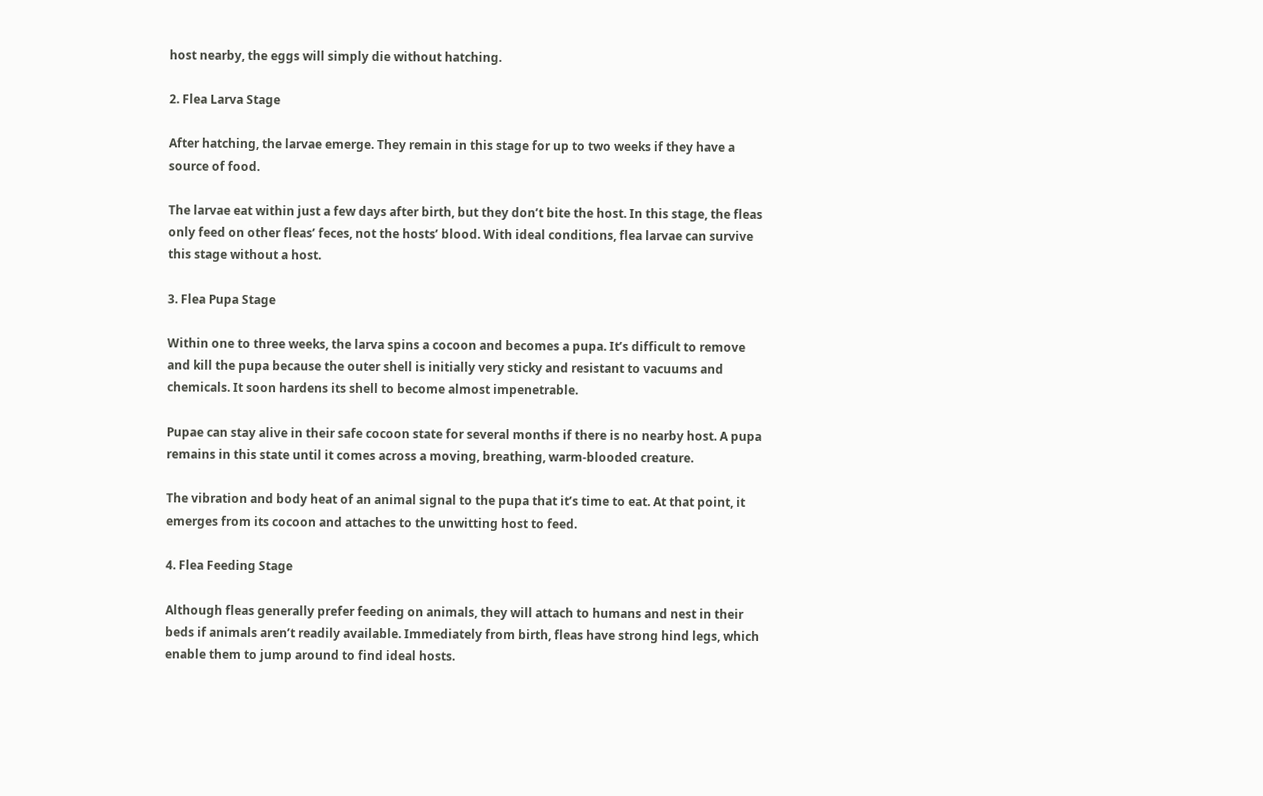host nearby, the eggs will simply die without hatching.

2. Flea Larva Stage

After hatching, the larvae emerge. They remain in this stage for up to two weeks if they have a source of food.

The larvae eat within just a few days after birth, but they don’t bite the host. In this stage, the fleas only feed on other fleas’ feces, not the hosts’ blood. With ideal conditions, flea larvae can survive this stage without a host.

3. Flea Pupa Stage

Within one to three weeks, the larva spins a cocoon and becomes a pupa. It’s difficult to remove and kill the pupa because the outer shell is initially very sticky and resistant to vacuums and chemicals. It soon hardens its shell to become almost impenetrable.

Pupae can stay alive in their safe cocoon state for several months if there is no nearby host. A pupa remains in this state until it comes across a moving, breathing, warm-blooded creature.

The vibration and body heat of an animal signal to the pupa that it’s time to eat. At that point, it emerges from its cocoon and attaches to the unwitting host to feed.

4. Flea Feeding Stage

Although fleas generally prefer feeding on animals, they will attach to humans and nest in their beds if animals aren’t readily available. Immediately from birth, fleas have strong hind legs, which enable them to jump around to find ideal hosts.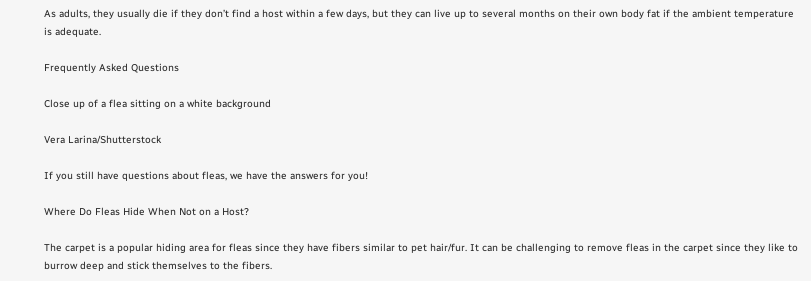As adults, they usually die if they don’t find a host within a few days, but they can live up to several months on their own body fat if the ambient temperature is adequate.

Frequently Asked Questions

Close up of a flea sitting on a white background

Vera Larina/Shutterstock

If you still have questions about fleas, we have the answers for you!

Where Do Fleas Hide When Not on a Host?

The carpet is a popular hiding area for fleas since they have fibers similar to pet hair/fur. It can be challenging to remove fleas in the carpet since they like to burrow deep and stick themselves to the fibers.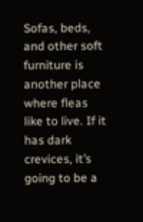Sofas, beds, and other soft furniture is another place where fleas like to live. If it has dark crevices, it’s going to be a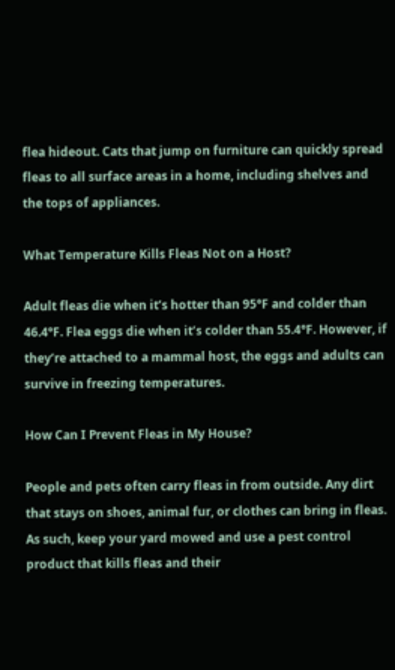flea hideout. Cats that jump on furniture can quickly spread fleas to all surface areas in a home, including shelves and the tops of appliances.

What Temperature Kills Fleas Not on a Host?

Adult fleas die when it’s hotter than 95°F and colder than 46.4°F. Flea eggs die when it’s colder than 55.4°F. However, if they’re attached to a mammal host, the eggs and adults can survive in freezing temperatures.

How Can I Prevent Fleas in My House?

People and pets often carry fleas in from outside. Any dirt that stays on shoes, animal fur, or clothes can bring in fleas. As such, keep your yard mowed and use a pest control product that kills fleas and their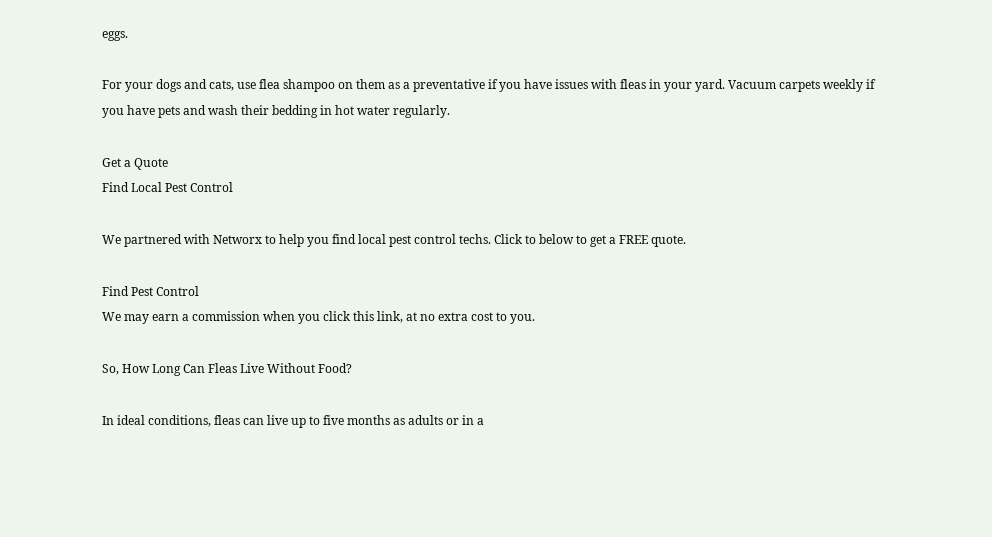eggs.

For your dogs and cats, use flea shampoo on them as a preventative if you have issues with fleas in your yard. Vacuum carpets weekly if you have pets and wash their bedding in hot water regularly.

Get a Quote
Find Local Pest Control

We partnered with Networx to help you find local pest control techs. Click to below to get a FREE quote.

Find Pest Control
We may earn a commission when you click this link, at no extra cost to you.

So, How Long Can Fleas Live Without Food?

In ideal conditions, fleas can live up to five months as adults or in a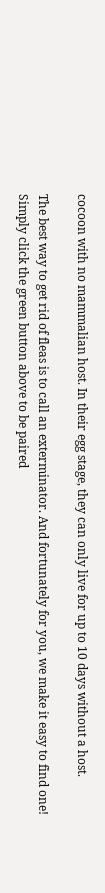cocoon with no mammalian host. In their egg stage, they can only live for up to 10 days without a host.

The best way to get rid of fleas is to call an exterminator. And fortunately for you, we make it easy to find one! Simply click the green button above to be paired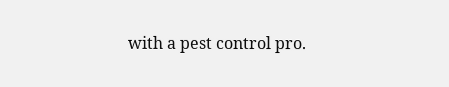with a pest control pro.